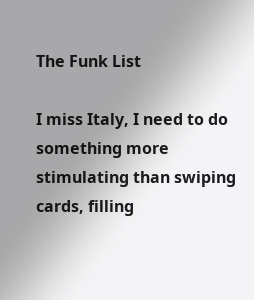The Funk List

I miss Italy, I need to do something more stimulating than swiping cards, filling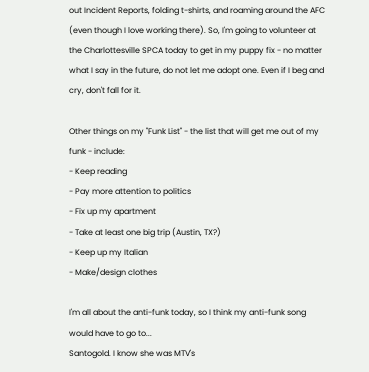out Incident Reports, folding t-shirts, and roaming around the AFC (even though I love working there). So, I'm going to volunteer at the Charlottesville SPCA today to get in my puppy fix - no matter what I say in the future, do not let me adopt one. Even if I beg and cry, don't fall for it.

Other things on my "Funk List" - the list that will get me out of my funk - include:
- Keep reading
- Pay more attention to politics
- Fix up my apartment
- Take at least one big trip (Austin, TX?)
- Keep up my Italian
- Make/design clothes

I'm all about the anti-funk today, so I think my anti-funk song would have to go to...
Santogold. I know she was MTV's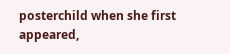posterchild when she first appeared,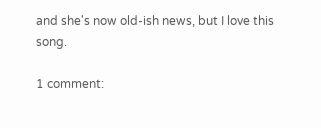and she's now old-ish news, but I love this song.

1 comment: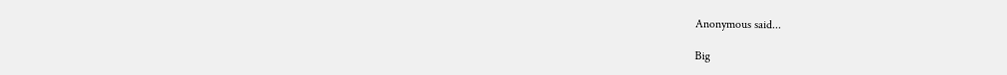Anonymous said...

Big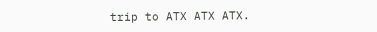trip to ATX ATX ATX.